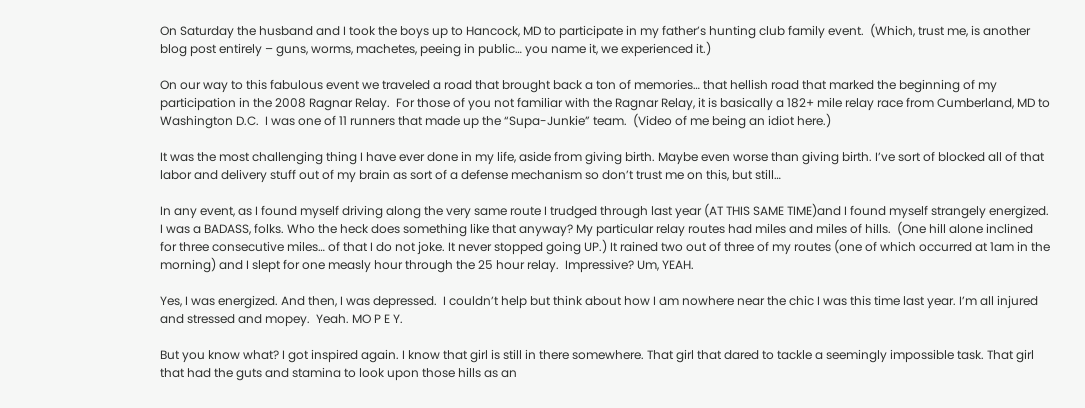On Saturday the husband and I took the boys up to Hancock, MD to participate in my father’s hunting club family event.  (Which, trust me, is another blog post entirely – guns, worms, machetes, peeing in public… you name it, we experienced it.)

On our way to this fabulous event we traveled a road that brought back a ton of memories… that hellish road that marked the beginning of my participation in the 2008 Ragnar Relay.  For those of you not familiar with the Ragnar Relay, it is basically a 182+ mile relay race from Cumberland, MD to Washington D.C.  I was one of 11 runners that made up the “Supa-Junkie” team.  (Video of me being an idiot here.)

It was the most challenging thing I have ever done in my life, aside from giving birth. Maybe even worse than giving birth. I’ve sort of blocked all of that labor and delivery stuff out of my brain as sort of a defense mechanism so don’t trust me on this, but still…

In any event, as I found myself driving along the very same route I trudged through last year (AT THIS SAME TIME)and I found myself strangely energized. I was a BADASS, folks. Who the heck does something like that anyway? My particular relay routes had miles and miles of hills.  (One hill alone inclined for three consecutive miles… of that I do not joke. It never stopped going UP.) It rained two out of three of my routes (one of which occurred at 1am in the morning) and I slept for one measly hour through the 25 hour relay.  Impressive? Um, YEAH.

Yes, I was energized. And then, I was depressed.  I couldn’t help but think about how I am nowhere near the chic I was this time last year. I’m all injured and stressed and mopey.  Yeah. MO P E Y.

But you know what? I got inspired again. I know that girl is still in there somewhere. That girl that dared to tackle a seemingly impossible task. That girl that had the guts and stamina to look upon those hills as an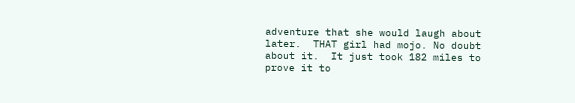adventure that she would laugh about later.  THAT girl had mojo. No doubt about it.  It just took 182 miles to prove it to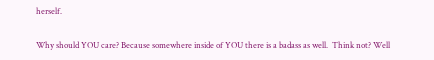herself.

Why should YOU care? Because somewhere inside of YOU there is a badass as well.  Think not? Well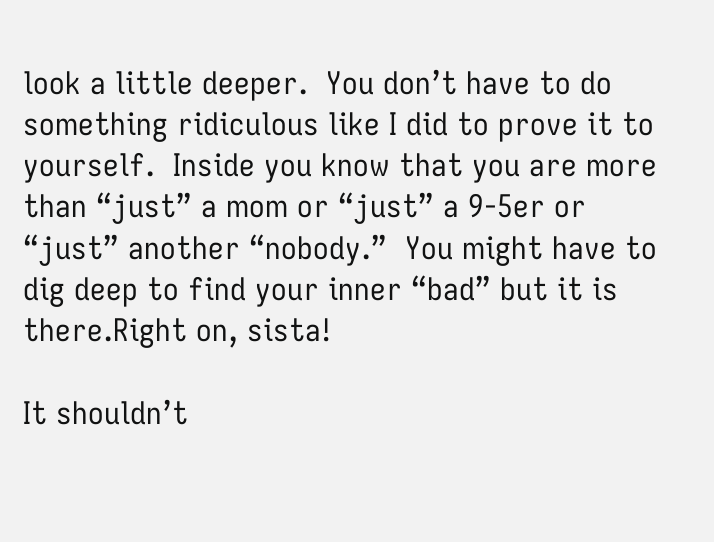look a little deeper.  You don’t have to do something ridiculous like I did to prove it to yourself.  Inside you know that you are more than “just” a mom or “just” a 9-5er or “just” another “nobody.”  You might have to dig deep to find your inner “bad” but it is there.Right on, sista!

It shouldn’t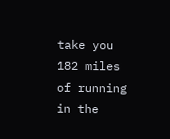take you 182 miles of running in the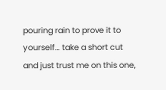pouring rain to prove it to yourself… take a short cut and just trust me on this one,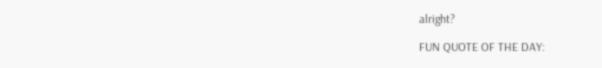alright?

FUN QUOTE OF THE DAY: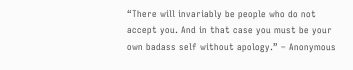“There will invariably be people who do not accept you. And in that case you must be your own badass self without apology.” – Anonymous